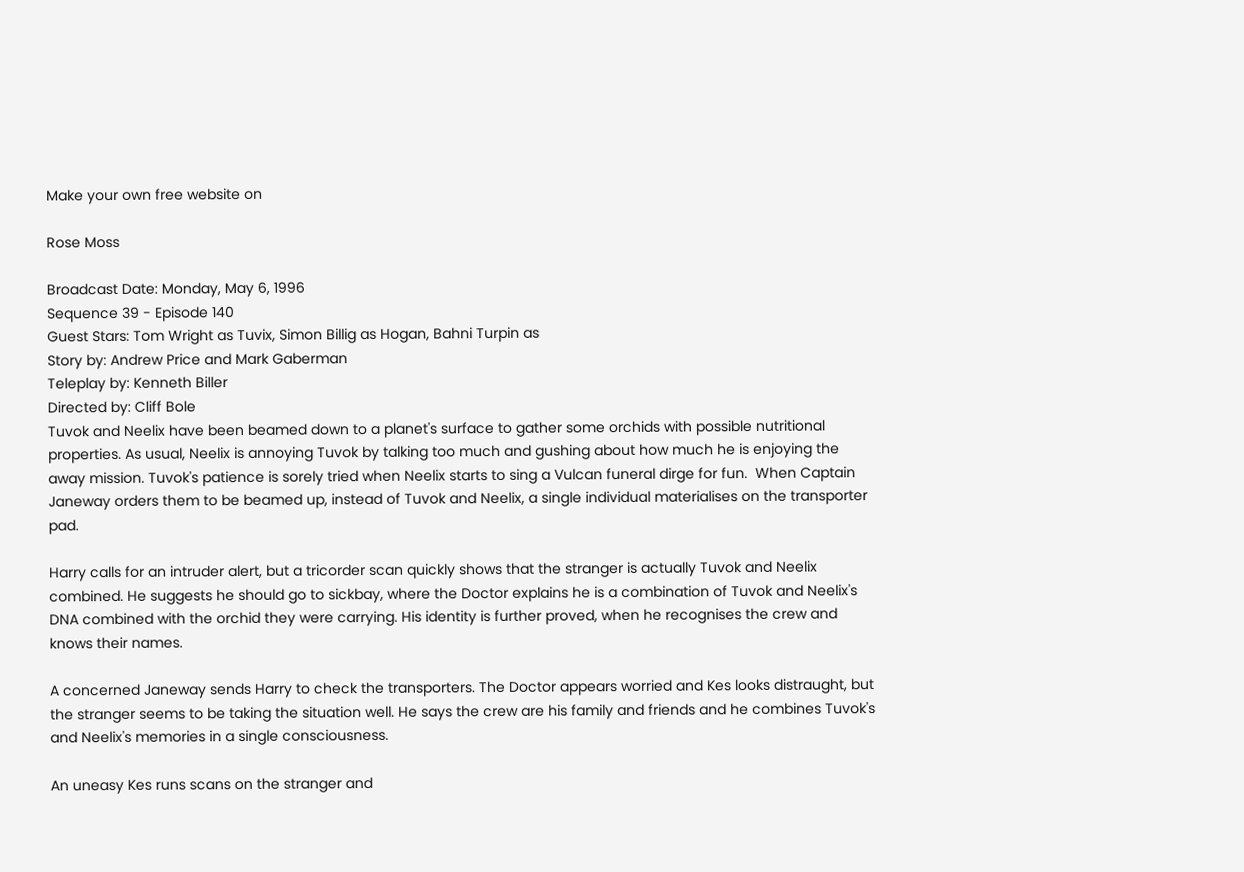Make your own free website on

Rose Moss

Broadcast Date: Monday, May 6, 1996
Sequence 39 - Episode 140
Guest Stars: Tom Wright as Tuvix, Simon Billig as Hogan, Bahni Turpin as
Story by: Andrew Price and Mark Gaberman
Teleplay by: Kenneth Biller
Directed by: Cliff Bole
Tuvok and Neelix have been beamed down to a planet's surface to gather some orchids with possible nutritional properties. As usual, Neelix is annoying Tuvok by talking too much and gushing about how much he is enjoying the away mission. Tuvok's patience is sorely tried when Neelix starts to sing a Vulcan funeral dirge for fun.  When Captain Janeway orders them to be beamed up, instead of Tuvok and Neelix, a single individual materialises on the transporter pad.

Harry calls for an intruder alert, but a tricorder scan quickly shows that the stranger is actually Tuvok and Neelix combined. He suggests he should go to sickbay, where the Doctor explains he is a combination of Tuvok and Neelix's DNA combined with the orchid they were carrying. His identity is further proved, when he recognises the crew and knows their names.

A concerned Janeway sends Harry to check the transporters. The Doctor appears worried and Kes looks distraught, but the stranger seems to be taking the situation well. He says the crew are his family and friends and he combines Tuvok's and Neelix's memories in a single consciousness.

An uneasy Kes runs scans on the stranger and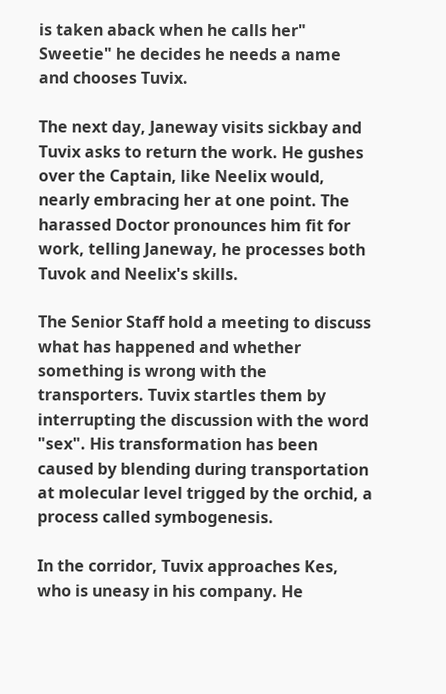is taken aback when he calls her" Sweetie" he decides he needs a name and chooses Tuvix.

The next day, Janeway visits sickbay and Tuvix asks to return the work. He gushes over the Captain, like Neelix would, nearly embracing her at one point. The harassed Doctor pronounces him fit for work, telling Janeway, he processes both Tuvok and Neelix's skills.

The Senior Staff hold a meeting to discuss what has happened and whether something is wrong with the transporters. Tuvix startles them by interrupting the discussion with the word "sex". His transformation has been caused by blending during transportation at molecular level trigged by the orchid, a process called symbogenesis.

In the corridor, Tuvix approaches Kes, who is uneasy in his company. He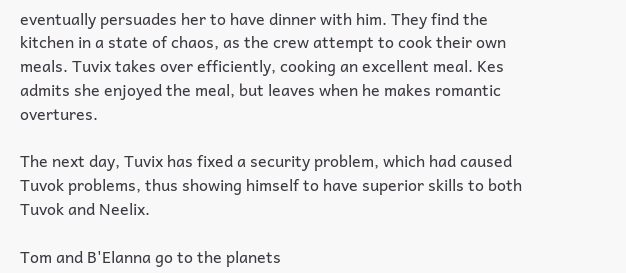eventually persuades her to have dinner with him. They find the kitchen in a state of chaos, as the crew attempt to cook their own meals. Tuvix takes over efficiently, cooking an excellent meal. Kes admits she enjoyed the meal, but leaves when he makes romantic overtures.

The next day, Tuvix has fixed a security problem, which had caused Tuvok problems, thus showing himself to have superior skills to both Tuvok and Neelix.

Tom and B'Elanna go to the planets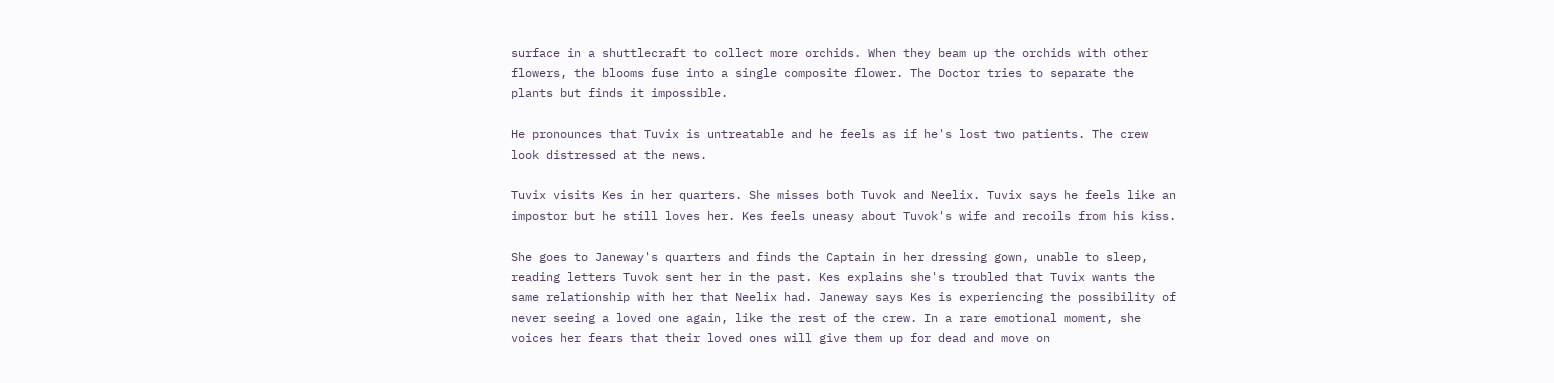surface in a shuttlecraft to collect more orchids. When they beam up the orchids with other flowers, the blooms fuse into a single composite flower. The Doctor tries to separate the plants but finds it impossible.

He pronounces that Tuvix is untreatable and he feels as if he's lost two patients. The crew look distressed at the news.

Tuvix visits Kes in her quarters. She misses both Tuvok and Neelix. Tuvix says he feels like an impostor but he still loves her. Kes feels uneasy about Tuvok's wife and recoils from his kiss.

She goes to Janeway's quarters and finds the Captain in her dressing gown, unable to sleep, reading letters Tuvok sent her in the past. Kes explains she's troubled that Tuvix wants the same relationship with her that Neelix had. Janeway says Kes is experiencing the possibility of never seeing a loved one again, like the rest of the crew. In a rare emotional moment, she voices her fears that their loved ones will give them up for dead and move on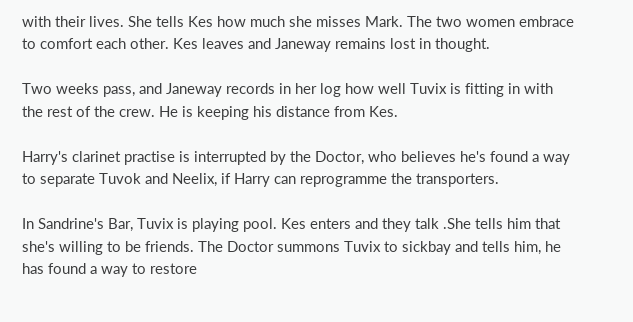with their lives. She tells Kes how much she misses Mark. The two women embrace to comfort each other. Kes leaves and Janeway remains lost in thought.

Two weeks pass, and Janeway records in her log how well Tuvix is fitting in with the rest of the crew. He is keeping his distance from Kes.

Harry's clarinet practise is interrupted by the Doctor, who believes he's found a way to separate Tuvok and Neelix, if Harry can reprogramme the transporters.

In Sandrine's Bar, Tuvix is playing pool. Kes enters and they talk .She tells him that she's willing to be friends. The Doctor summons Tuvix to sickbay and tells him, he has found a way to restore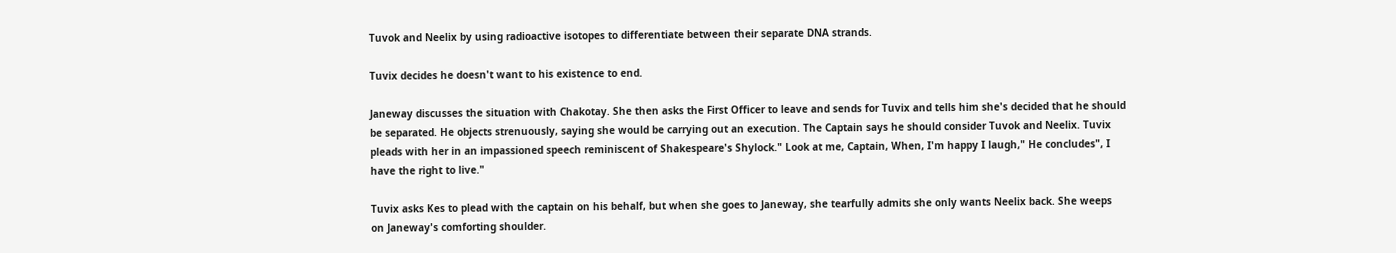Tuvok and Neelix by using radioactive isotopes to differentiate between their separate DNA strands.

Tuvix decides he doesn't want to his existence to end.

Janeway discusses the situation with Chakotay. She then asks the First Officer to leave and sends for Tuvix and tells him she's decided that he should be separated. He objects strenuously, saying she would be carrying out an execution. The Captain says he should consider Tuvok and Neelix. Tuvix pleads with her in an impassioned speech reminiscent of Shakespeare's Shylock." Look at me, Captain, When, I'm happy I laugh," He concludes", I have the right to live."

Tuvix asks Kes to plead with the captain on his behalf, but when she goes to Janeway, she tearfully admits she only wants Neelix back. She weeps on Janeway's comforting shoulder.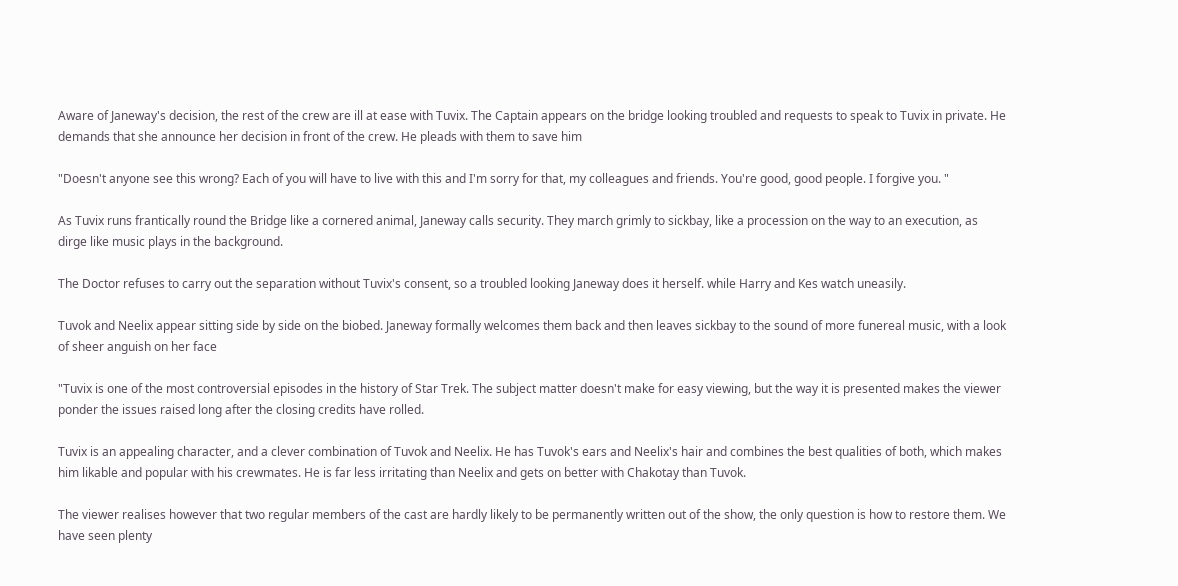Aware of Janeway's decision, the rest of the crew are ill at ease with Tuvix. The Captain appears on the bridge looking troubled and requests to speak to Tuvix in private. He demands that she announce her decision in front of the crew. He pleads with them to save him

"Doesn't anyone see this wrong? Each of you will have to live with this and I'm sorry for that, my colleagues and friends. You're good, good people. I forgive you. "

As Tuvix runs frantically round the Bridge like a cornered animal, Janeway calls security. They march grimly to sickbay, like a procession on the way to an execution, as dirge like music plays in the background.

The Doctor refuses to carry out the separation without Tuvix's consent, so a troubled looking Janeway does it herself. while Harry and Kes watch uneasily.

Tuvok and Neelix appear sitting side by side on the biobed. Janeway formally welcomes them back and then leaves sickbay to the sound of more funereal music, with a look of sheer anguish on her face

"Tuvix is one of the most controversial episodes in the history of Star Trek. The subject matter doesn't make for easy viewing, but the way it is presented makes the viewer ponder the issues raised long after the closing credits have rolled.

Tuvix is an appealing character, and a clever combination of Tuvok and Neelix. He has Tuvok's ears and Neelix's hair and combines the best qualities of both, which makes him likable and popular with his crewmates. He is far less irritating than Neelix and gets on better with Chakotay than Tuvok.

The viewer realises however that two regular members of the cast are hardly likely to be permanently written out of the show, the only question is how to restore them. We have seen plenty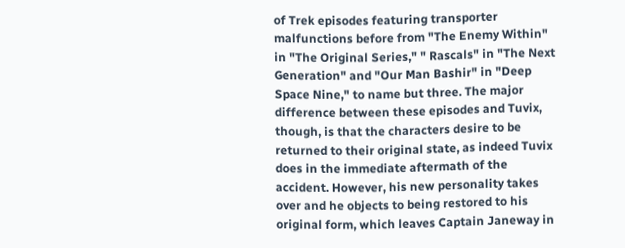of Trek episodes featuring transporter malfunctions before from "The Enemy Within" in "The Original Series," " Rascals" in "The Next Generation" and "Our Man Bashir" in "Deep Space Nine," to name but three. The major difference between these episodes and Tuvix, though, is that the characters desire to be returned to their original state, as indeed Tuvix does in the immediate aftermath of the accident. However, his new personality takes over and he objects to being restored to his original form, which leaves Captain Janeway in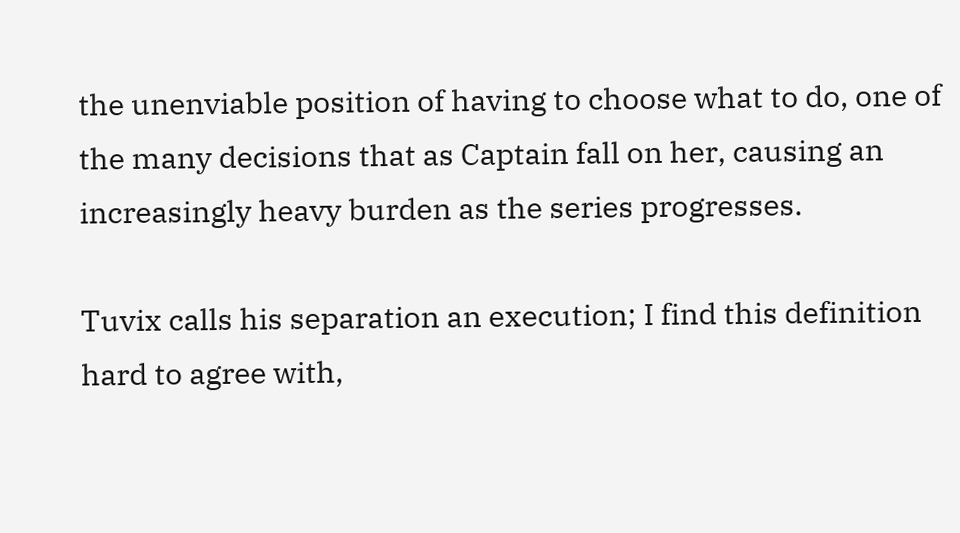the unenviable position of having to choose what to do, one of the many decisions that as Captain fall on her, causing an increasingly heavy burden as the series progresses.

Tuvix calls his separation an execution; I find this definition hard to agree with,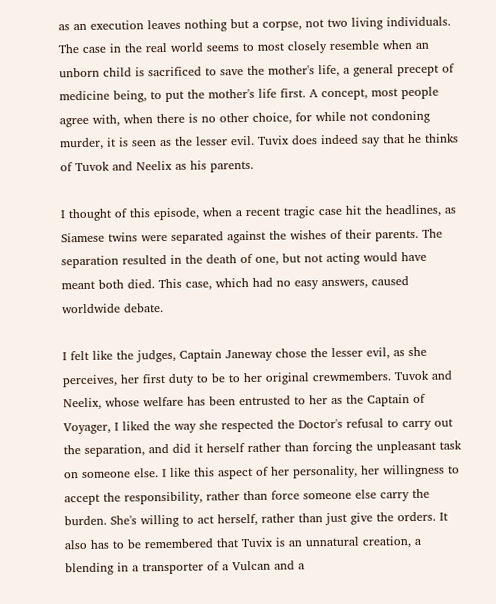as an execution leaves nothing but a corpse, not two living individuals. The case in the real world seems to most closely resemble when an unborn child is sacrificed to save the mother's life, a general precept of medicine being, to put the mother's life first. A concept, most people agree with, when there is no other choice, for while not condoning murder, it is seen as the lesser evil. Tuvix does indeed say that he thinks of Tuvok and Neelix as his parents.

I thought of this episode, when a recent tragic case hit the headlines, as Siamese twins were separated against the wishes of their parents. The separation resulted in the death of one, but not acting would have meant both died. This case, which had no easy answers, caused worldwide debate.

I felt like the judges, Captain Janeway chose the lesser evil, as she perceives, her first duty to be to her original crewmembers. Tuvok and Neelix, whose welfare has been entrusted to her as the Captain of Voyager, I liked the way she respected the Doctor's refusal to carry out the separation, and did it herself rather than forcing the unpleasant task on someone else. I like this aspect of her personality, her willingness to accept the responsibility, rather than force someone else carry the burden. She's willing to act herself, rather than just give the orders. It also has to be remembered that Tuvix is an unnatural creation, a blending in a transporter of a Vulcan and a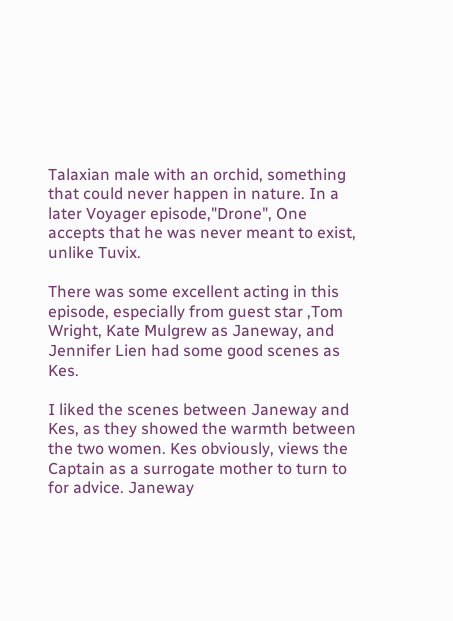Talaxian male with an orchid, something that could never happen in nature. In a later Voyager episode,"Drone", One accepts that he was never meant to exist, unlike Tuvix.

There was some excellent acting in this episode, especially from guest star ,Tom Wright, Kate Mulgrew as Janeway, and Jennifer Lien had some good scenes as Kes.

I liked the scenes between Janeway and Kes, as they showed the warmth between the two women. Kes obviously, views the Captain as a surrogate mother to turn to for advice. Janeway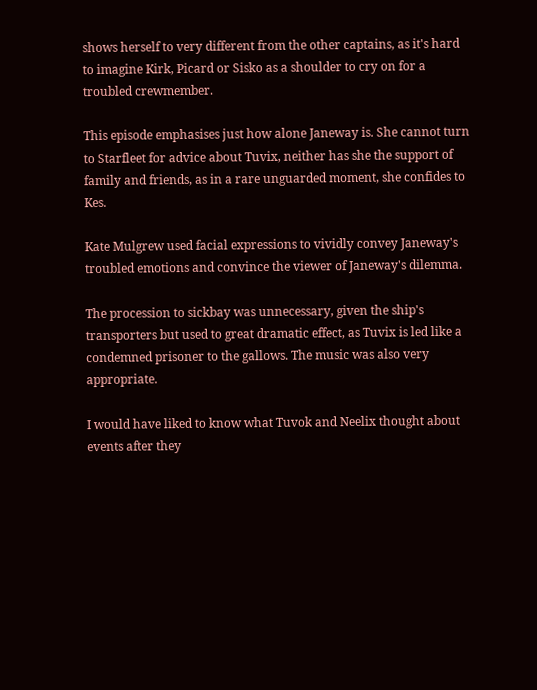shows herself to very different from the other captains, as it's hard to imagine Kirk, Picard or Sisko as a shoulder to cry on for a troubled crewmember.

This episode emphasises just how alone Janeway is. She cannot turn to Starfleet for advice about Tuvix, neither has she the support of family and friends, as in a rare unguarded moment, she confides to Kes.

Kate Mulgrew used facial expressions to vividly convey Janeway's troubled emotions and convince the viewer of Janeway's dilemma.

The procession to sickbay was unnecessary, given the ship's transporters but used to great dramatic effect, as Tuvix is led like a condemned prisoner to the gallows. The music was also very appropriate.

I would have liked to know what Tuvok and Neelix thought about events after they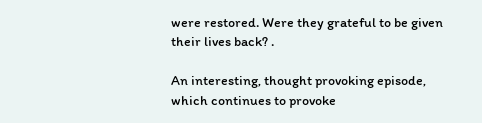were restored. Were they grateful to be given their lives back? .

An interesting, thought provoking episode, which continues to provoke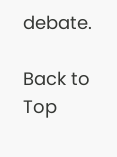debate.

Back to Top